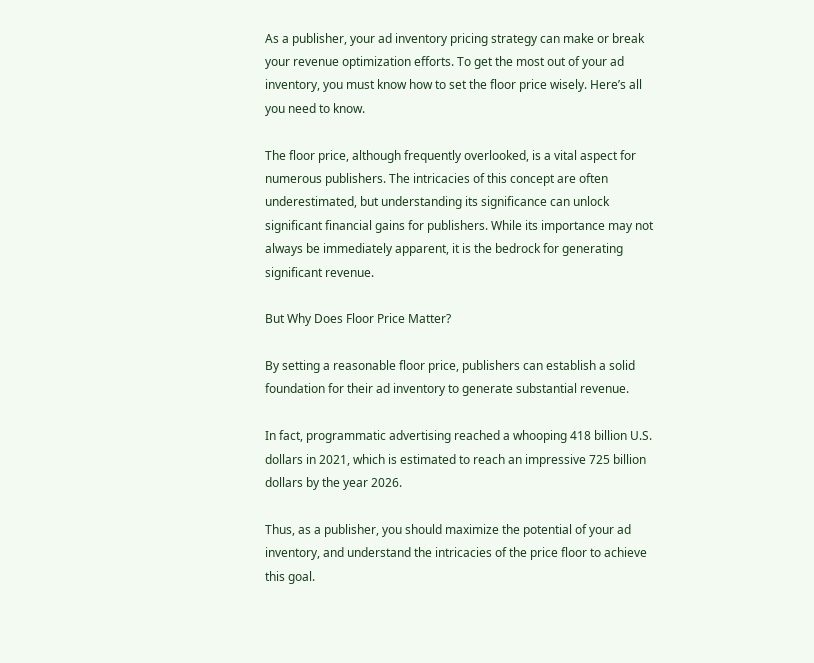As a publisher, your ad inventory pricing strategy can make or break your revenue optimization efforts. To get the most out of your ad inventory, you must know how to set the floor price wisely. Here’s all you need to know.

The floor price, although frequently overlooked, is a vital aspect for numerous publishers. The intricacies of this concept are often underestimated, but understanding its significance can unlock significant financial gains for publishers. While its importance may not always be immediately apparent, it is the bedrock for generating significant revenue.

But Why Does Floor Price Matter?

By setting a reasonable floor price, publishers can establish a solid foundation for their ad inventory to generate substantial revenue.

In fact, programmatic advertising reached a whooping 418 billion U.S. dollars in 2021, which is estimated to reach an impressive 725 billion dollars by the year 2026.

Thus, as a publisher, you should maximize the potential of your ad inventory, and understand the intricacies of the price floor to achieve this goal.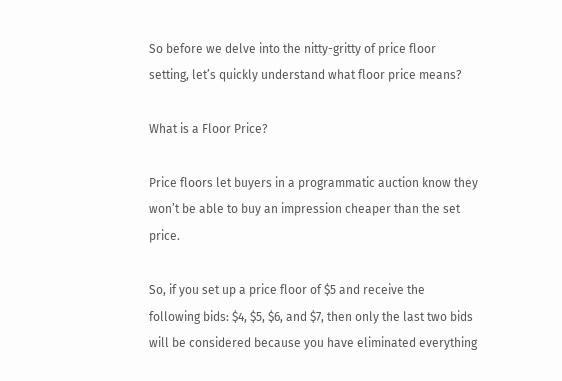So before we delve into the nitty-gritty of price floor setting, let’s quickly understand what floor price means?

What is a Floor Price?

Price floors let buyers in a programmatic auction know they won’t be able to buy an impression cheaper than the set price.

So, if you set up a price floor of $5 and receive the following bids: $4, $5, $6, and $7, then only the last two bids will be considered because you have eliminated everything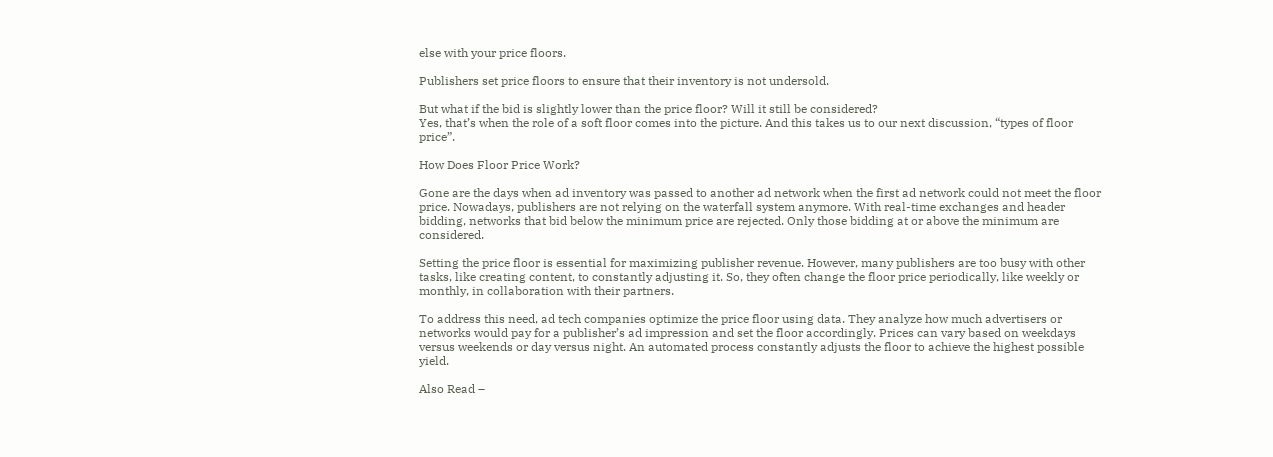else with your price floors.

Publishers set price floors to ensure that their inventory is not undersold.

But what if the bid is slightly lower than the price floor? Will it still be considered?
Yes, that’s when the role of a soft floor comes into the picture. And this takes us to our next discussion, “types of floor price”.

How Does Floor Price Work?

Gone are the days when ad inventory was passed to another ad network when the first ad network could not meet the floor price. Nowadays, publishers are not relying on the waterfall system anymore. With real-time exchanges and header bidding, networks that bid below the minimum price are rejected. Only those bidding at or above the minimum are considered.

Setting the price floor is essential for maximizing publisher revenue. However, many publishers are too busy with other tasks, like creating content, to constantly adjusting it. So, they often change the floor price periodically, like weekly or monthly, in collaboration with their partners.

To address this need, ad tech companies optimize the price floor using data. They analyze how much advertisers or networks would pay for a publisher’s ad impression and set the floor accordingly. Prices can vary based on weekdays versus weekends or day versus night. An automated process constantly adjusts the floor to achieve the highest possible yield.

Also Read –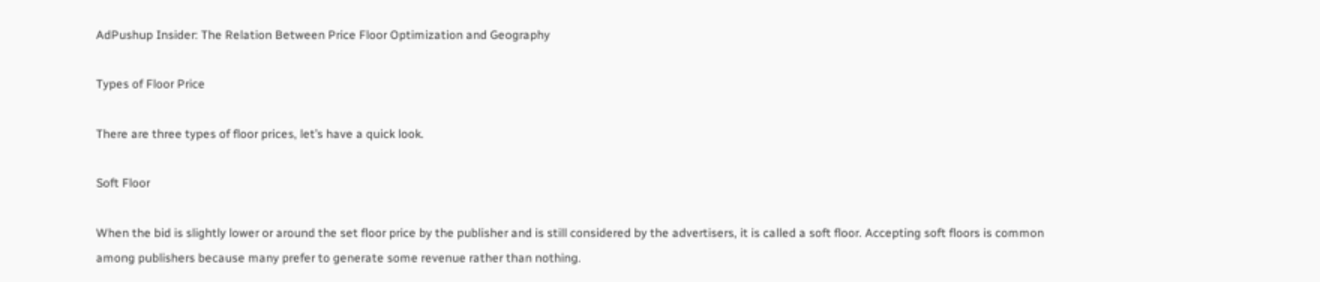AdPushup Insider: The Relation Between Price Floor Optimization and Geography

Types of Floor Price

There are three types of floor prices, let’s have a quick look.

Soft Floor

When the bid is slightly lower or around the set floor price by the publisher and is still considered by the advertisers, it is called a soft floor. Accepting soft floors is common among publishers because many prefer to generate some revenue rather than nothing.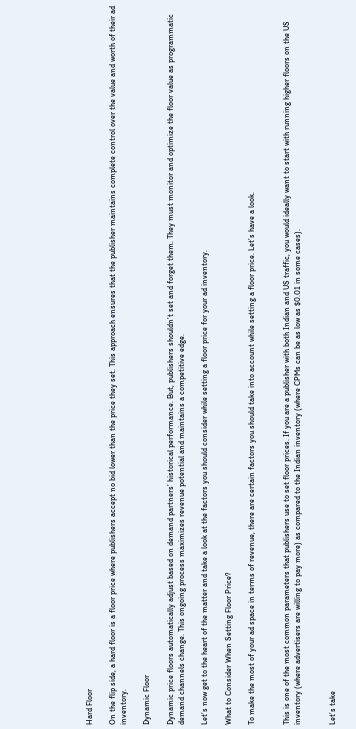Hard Floor

On the flip side, a hard floor is a floor price where publishers accept no bid lower than the price they set. This approach ensures that the publisher maintains complete control over the value and worth of their ad inventory.

Dynamic Floor

Dynamic price floors automatically adjust based on demand partners’ historical performance. But, publishers shouldn’t set and forget them. They must monitor and optimize the floor value as programmatic demand channels change. This ongoing process maximizes revenue potential and maintains a competitive edge.

Let’s now get to the heart of the matter and take a look at the factors you should consider while setting a floor price for your ad inventory.

What to Consider When Setting Floor Price?

To make the most of your ad space in terms of revenue, there are certain factors you should take into account while setting a floor price. Let’s have a look.


This is one of the most common parameters that publishers use to set floor prices. If you are a publisher with both Indian and US traffic, you would ideally want to start with running higher floors on the US inventory (where advertisers are willing to pay more) as compared to the Indian inventory (where CPMs can be as low as $0.01 in some cases).


Let’s take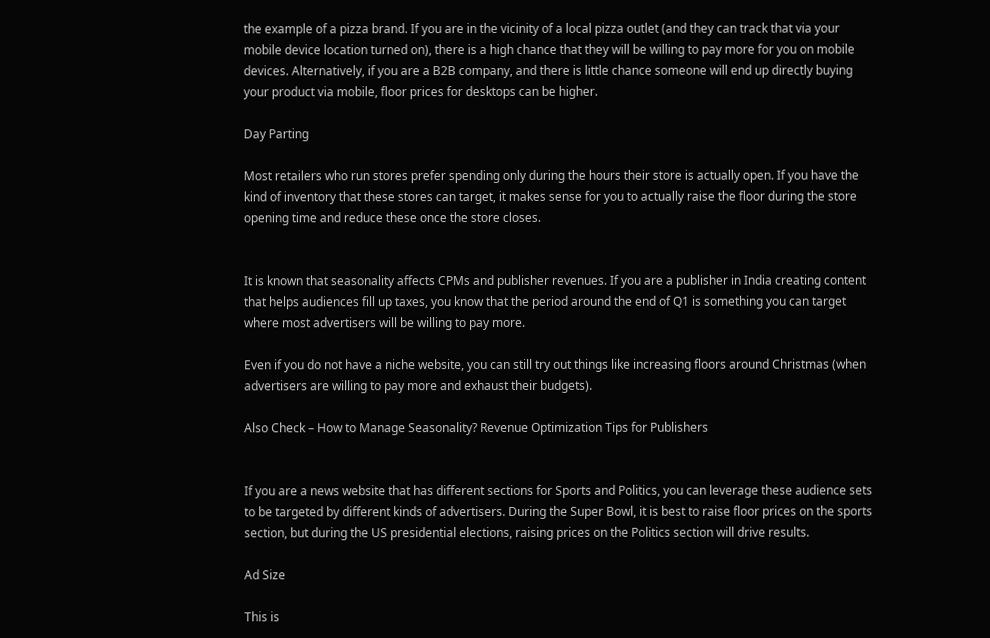the example of a pizza brand. If you are in the vicinity of a local pizza outlet (and they can track that via your mobile device location turned on), there is a high chance that they will be willing to pay more for you on mobile devices. Alternatively, if you are a B2B company, and there is little chance someone will end up directly buying your product via mobile, floor prices for desktops can be higher.

Day Parting

Most retailers who run stores prefer spending only during the hours their store is actually open. If you have the kind of inventory that these stores can target, it makes sense for you to actually raise the floor during the store opening time and reduce these once the store closes.


It is known that seasonality affects CPMs and publisher revenues. If you are a publisher in India creating content that helps audiences fill up taxes, you know that the period around the end of Q1 is something you can target where most advertisers will be willing to pay more.

Even if you do not have a niche website, you can still try out things like increasing floors around Christmas (when advertisers are willing to pay more and exhaust their budgets).

Also Check – How to Manage Seasonality? Revenue Optimization Tips for Publishers


If you are a news website that has different sections for Sports and Politics, you can leverage these audience sets to be targeted by different kinds of advertisers. During the Super Bowl, it is best to raise floor prices on the sports section, but during the US presidential elections, raising prices on the Politics section will drive results.

Ad Size

This is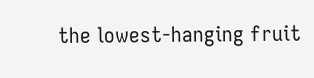the lowest-hanging fruit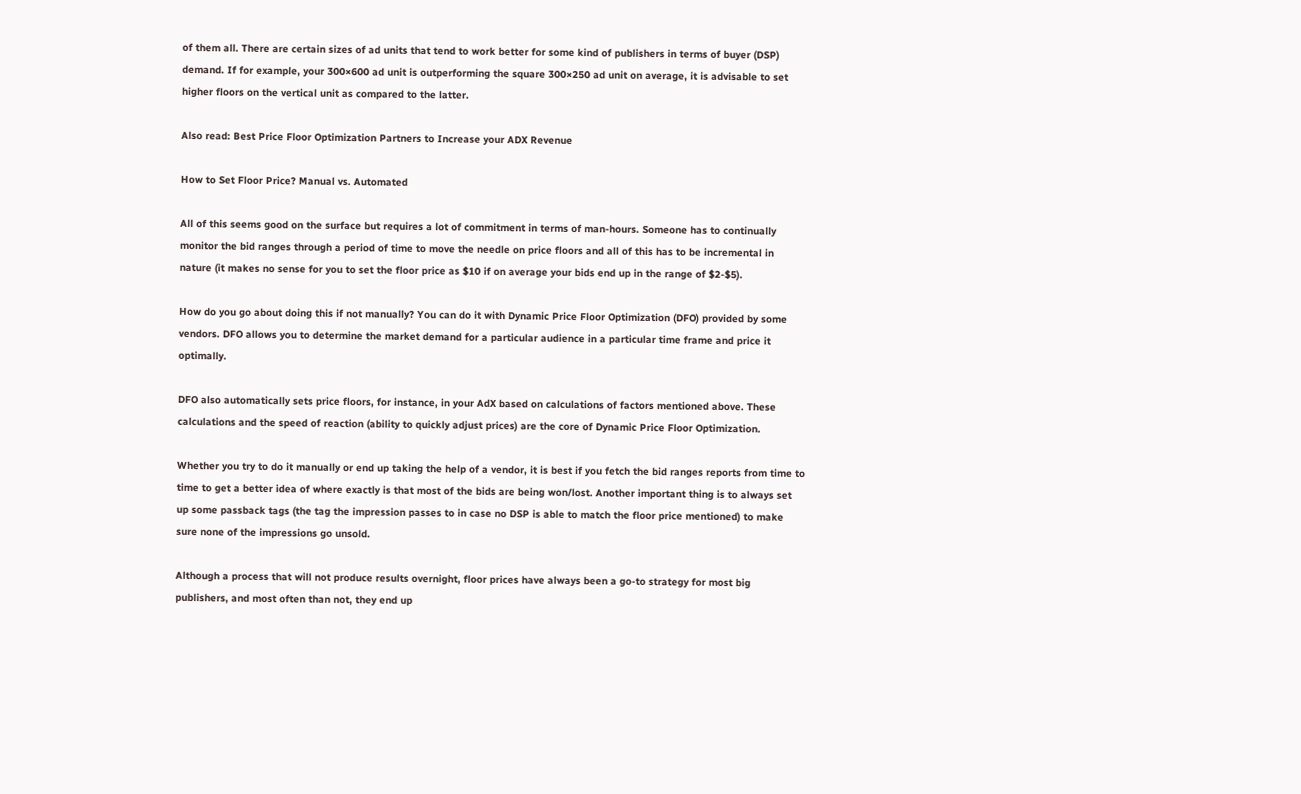of them all. There are certain sizes of ad units that tend to work better for some kind of publishers in terms of buyer (DSP) demand. If for example, your 300×600 ad unit is outperforming the square 300×250 ad unit on average, it is advisable to set higher floors on the vertical unit as compared to the latter.

Also read: Best Price Floor Optimization Partners to Increase your ADX Revenue

How to Set Floor Price? Manual vs. Automated

All of this seems good on the surface but requires a lot of commitment in terms of man-hours. Someone has to continually monitor the bid ranges through a period of time to move the needle on price floors and all of this has to be incremental in nature (it makes no sense for you to set the floor price as $10 if on average your bids end up in the range of $2-$5).

How do you go about doing this if not manually? You can do it with Dynamic Price Floor Optimization (DFO) provided by some vendors. DFO allows you to determine the market demand for a particular audience in a particular time frame and price it optimally.

DFO also automatically sets price floors, for instance, in your AdX based on calculations of factors mentioned above. These calculations and the speed of reaction (ability to quickly adjust prices) are the core of Dynamic Price Floor Optimization.

Whether you try to do it manually or end up taking the help of a vendor, it is best if you fetch the bid ranges reports from time to time to get a better idea of where exactly is that most of the bids are being won/lost. Another important thing is to always set up some passback tags (the tag the impression passes to in case no DSP is able to match the floor price mentioned) to make sure none of the impressions go unsold.

Although a process that will not produce results overnight, floor prices have always been a go-to strategy for most big publishers, and most often than not, they end up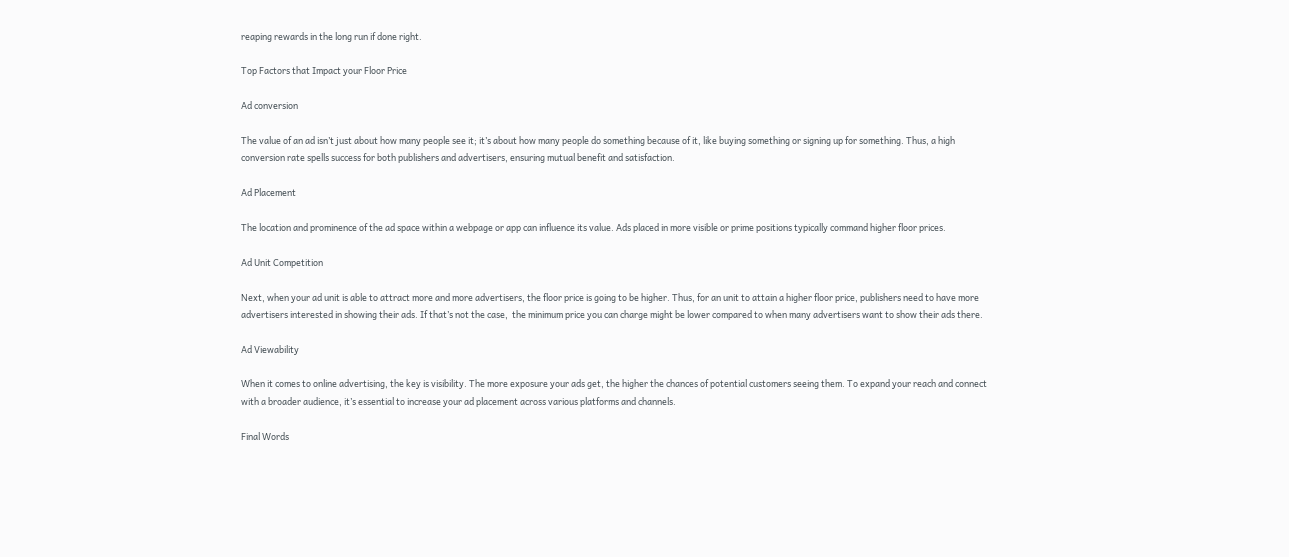reaping rewards in the long run if done right.

Top Factors that Impact your Floor Price

Ad conversion

The value of an ad isn’t just about how many people see it; it’s about how many people do something because of it, like buying something or signing up for something. Thus, a high conversion rate spells success for both publishers and advertisers, ensuring mutual benefit and satisfaction.

Ad Placement

The location and prominence of the ad space within a webpage or app can influence its value. Ads placed in more visible or prime positions typically command higher floor prices.

Ad Unit Competition

Next, when your ad unit is able to attract more and more advertisers, the floor price is going to be higher. Thus, for an unit to attain a higher floor price, publishers need to have more advertisers interested in showing their ads. If that’s not the case,  the minimum price you can charge might be lower compared to when many advertisers want to show their ads there.

Ad Viewability

When it comes to online advertising, the key is visibility. The more exposure your ads get, the higher the chances of potential customers seeing them. To expand your reach and connect with a broader audience, it’s essential to increase your ad placement across various platforms and channels.

Final Words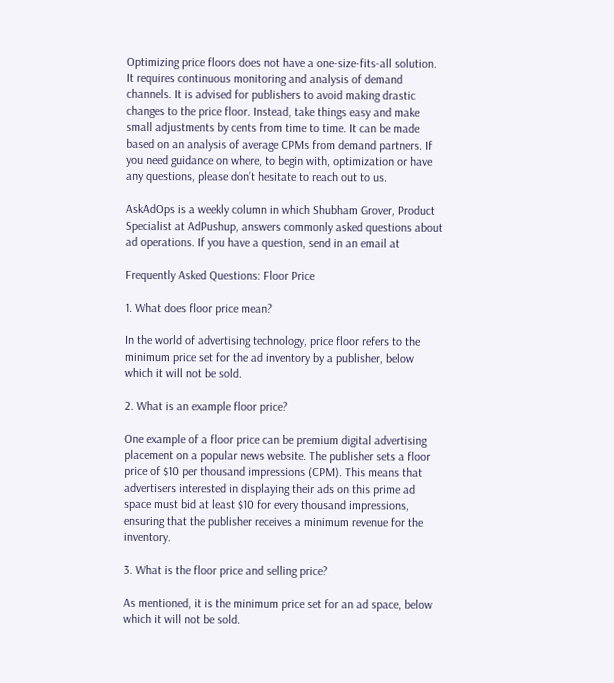Optimizing price floors does not have a one-size-fits-all solution. It requires continuous monitoring and analysis of demand channels. It is advised for publishers to avoid making drastic changes to the price floor. Instead, take things easy and make small adjustments by cents from time to time. It can be made based on an analysis of average CPMs from demand partners. If you need guidance on where, to begin with, optimization or have any questions, please don’t hesitate to reach out to us.

AskAdOps is a weekly column in which Shubham Grover, Product Specialist at AdPushup, answers commonly asked questions about ad operations. If you have a question, send in an email at

Frequently Asked Questions: Floor Price

1. What does floor price mean?

In the world of advertising technology, price floor refers to the minimum price set for the ad inventory by a publisher, below which it will not be sold.

2. What is an example floor price?

One example of a floor price can be premium digital advertising placement on a popular news website. The publisher sets a floor price of $10 per thousand impressions (CPM). This means that advertisers interested in displaying their ads on this prime ad space must bid at least $10 for every thousand impressions, ensuring that the publisher receives a minimum revenue for the inventory.

3. What is the floor price and selling price?

As mentioned, it is the minimum price set for an ad space, below which it will not be sold.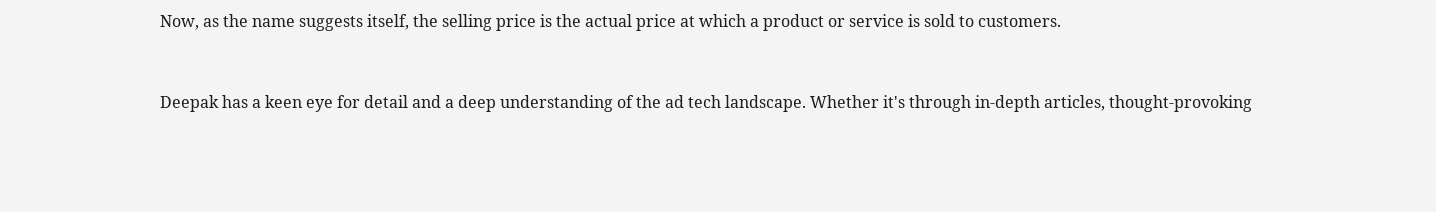Now, as the name suggests itself, the selling price is the actual price at which a product or service is sold to customers.


Deepak has a keen eye for detail and a deep understanding of the ad tech landscape. Whether it's through in-depth articles, thought-provoking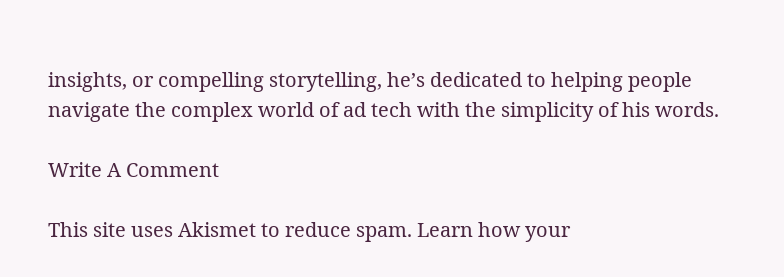insights, or compelling storytelling, he’s dedicated to helping people navigate the complex world of ad tech with the simplicity of his words.

Write A Comment

This site uses Akismet to reduce spam. Learn how your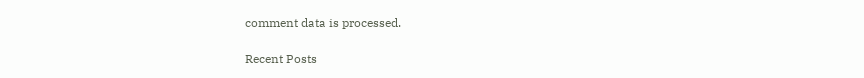comment data is processed.

Recent Posts